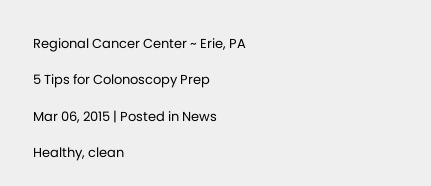Regional Cancer Center ~ Erie, PA

5 Tips for Colonoscopy Prep

Mar 06, 2015 | Posted in News

Healthy, clean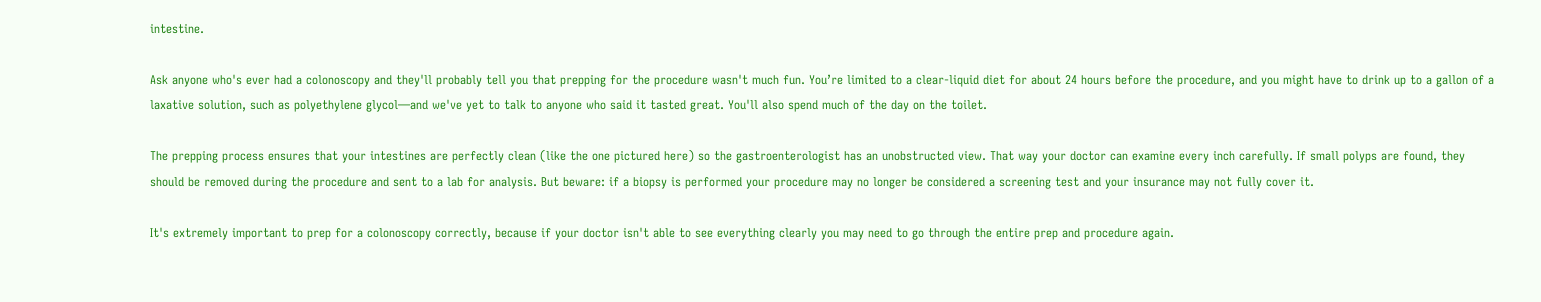intestine.

Ask anyone who's ever had a colonoscopy and they'll probably tell you that prepping for the procedure wasn't much fun. You’re limited to a clear-liquid diet for about 24 hours before the procedure, and you might have to drink up to a gallon of a laxative solution, such as polyethylene glycol—and we've yet to talk to anyone who said it tasted great. You'll also spend much of the day on the toilet.

The prepping process ensures that your intestines are perfectly clean (like the one pictured here) so the gastroenterologist has an unobstructed view. That way your doctor can examine every inch carefully. If small polyps are found, they should be removed during the procedure and sent to a lab for analysis. But beware: if a biopsy is performed your procedure may no longer be considered a screening test and your insurance may not fully cover it.

It's extremely important to prep for a colonoscopy correctly, because if your doctor isn't able to see everything clearly you may need to go through the entire prep and procedure again.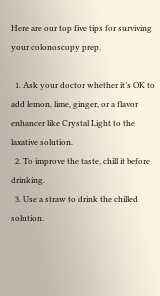Here are our top five tips for surviving your colonoscopy prep.

  1. Ask your doctor whether it’s OK to add lemon, lime, ginger, or a flavor enhancer like Crystal Light to the laxative solution.
  2. To improve the taste, chill it before drinking.
  3. Use a straw to drink the chilled solution.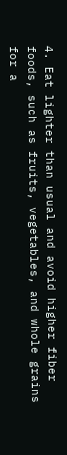4. Eat lighter than usual and avoid higher fiber foods, such as fruits, vegetables, and whole grains for a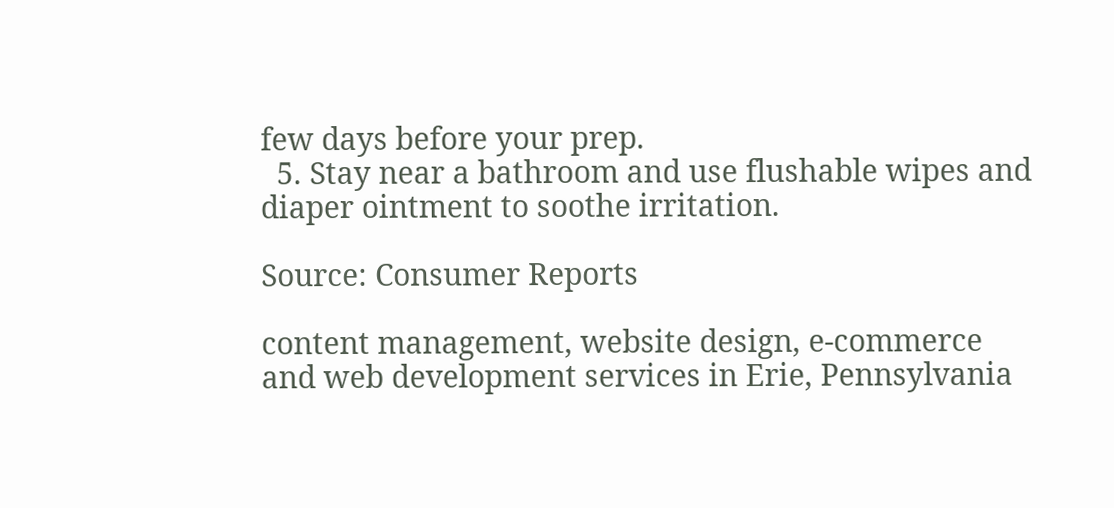few days before your prep.
  5. Stay near a bathroom and use flushable wipes and diaper ointment to soothe irritation.

Source: Consumer Reports

content management, website design, e-commerce and web development services in Erie, Pennsylvania